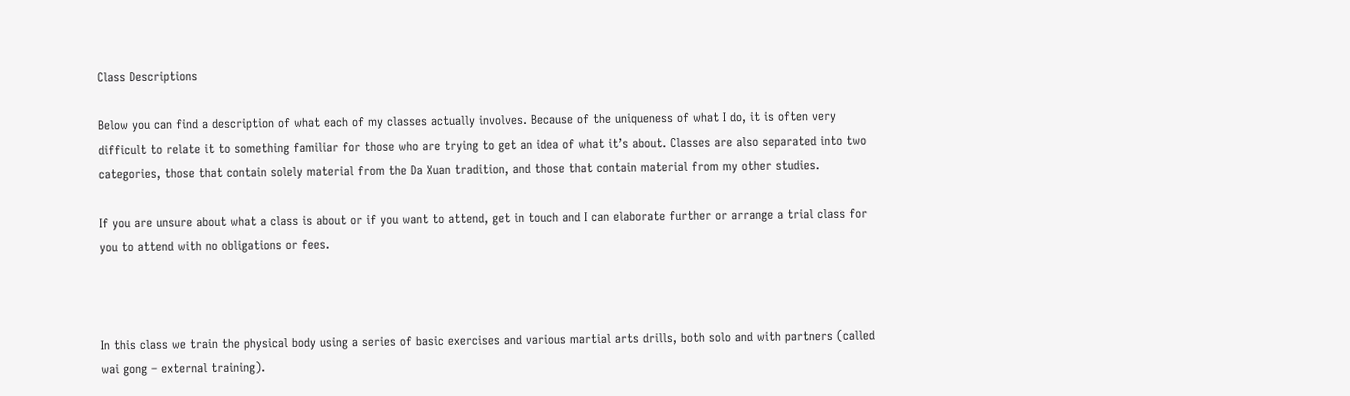Class Descriptions

Below you can find a description of what each of my classes actually involves. Because of the uniqueness of what I do, it is often very difficult to relate it to something familiar for those who are trying to get an idea of what it’s about. Classes are also separated into two categories, those that contain solely material from the Da Xuan tradition, and those that contain material from my other studies.

If you are unsure about what a class is about or if you want to attend, get in touch and I can elaborate further or arrange a trial class for you to attend with no obligations or fees.



In this class we train the physical body using a series of basic exercises and various martial arts drills, both solo and with partners (called wai gong – external training).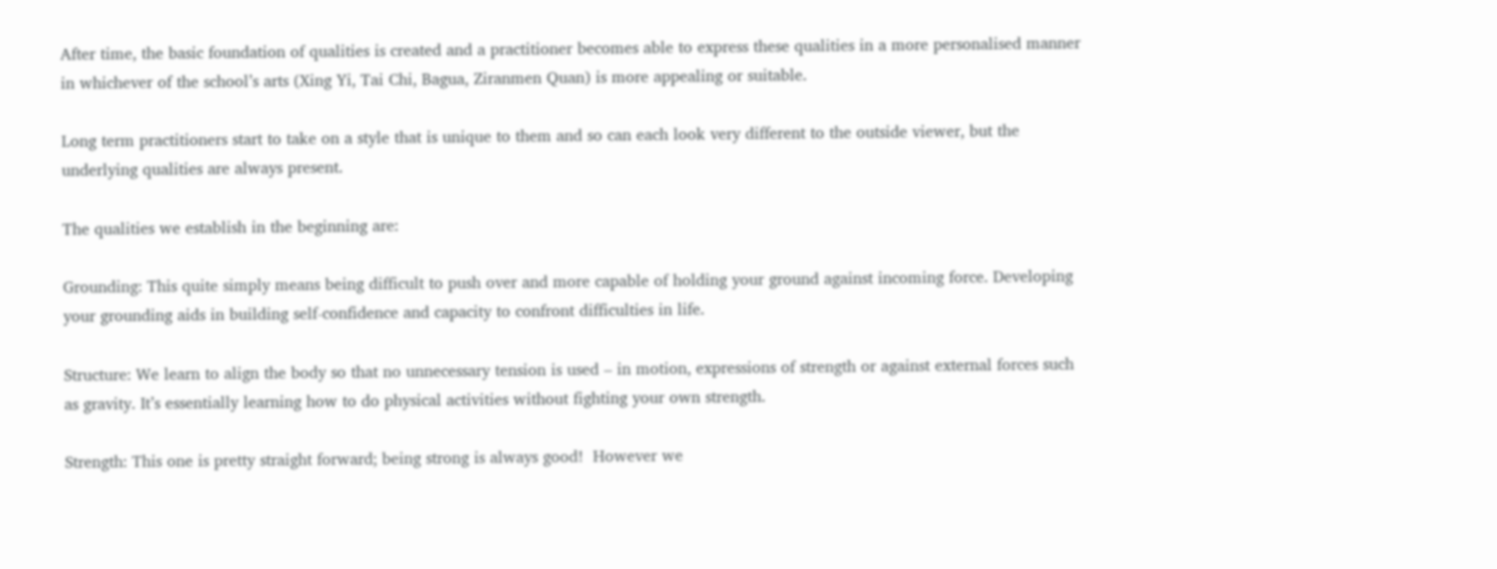After time, the basic foundation of qualities is created and a practitioner becomes able to express these qualities in a more personalised manner in whichever of the school’s arts (Xing Yi, Tai Chi, Bagua, Ziranmen Quan) is more appealing or suitable.

Long term practitioners start to take on a style that is unique to them and so can each look very different to the outside viewer, but the underlying qualities are always present.

The qualities we establish in the beginning are:

Grounding: This quite simply means being difficult to push over and more capable of holding your ground against incoming force. Developing your grounding aids in building self-confidence and capacity to confront difficulties in life.

Structure: We learn to align the body so that no unnecessary tension is used – in motion, expressions of strength or against external forces such as gravity. It’s essentially learning how to do physical activities without fighting your own strength.

Strength: This one is pretty straight forward; being strong is always good!  However we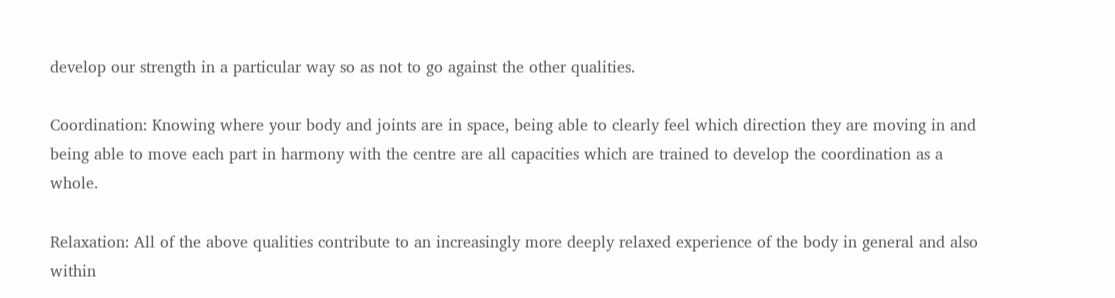develop our strength in a particular way so as not to go against the other qualities.

Coordination: Knowing where your body and joints are in space, being able to clearly feel which direction they are moving in and being able to move each part in harmony with the centre are all capacities which are trained to develop the coordination as a whole.

Relaxation: All of the above qualities contribute to an increasingly more deeply relaxed experience of the body in general and also within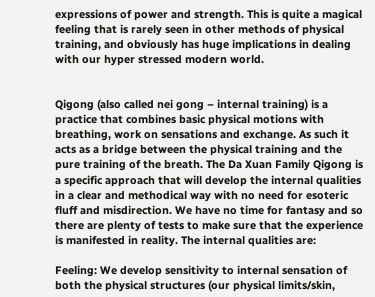expressions of power and strength. This is quite a magical feeling that is rarely seen in other methods of physical training, and obviously has huge implications in dealing with our hyper stressed modern world.


Qigong (also called nei gong – internal training) is a practice that combines basic physical motions with breathing, work on sensations and exchange. As such it acts as a bridge between the physical training and the pure training of the breath. The Da Xuan Family Qigong is a specific approach that will develop the internal qualities in a clear and methodical way with no need for esoteric fluff and misdirection. We have no time for fantasy and so there are plenty of tests to make sure that the experience is manifested in reality. The internal qualities are:

Feeling: We develop sensitivity to internal sensation of both the physical structures (our physical limits/skin,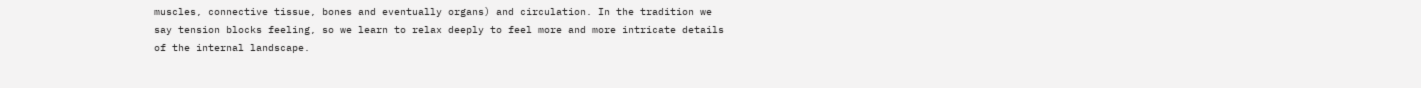muscles, connective tissue, bones and eventually organs) and circulation. In the tradition we say tension blocks feeling, so we learn to relax deeply to feel more and more intricate details of the internal landscape.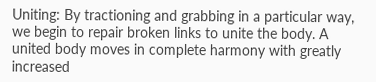Uniting: By tractioning and grabbing in a particular way, we begin to repair broken links to unite the body. A united body moves in complete harmony with greatly increased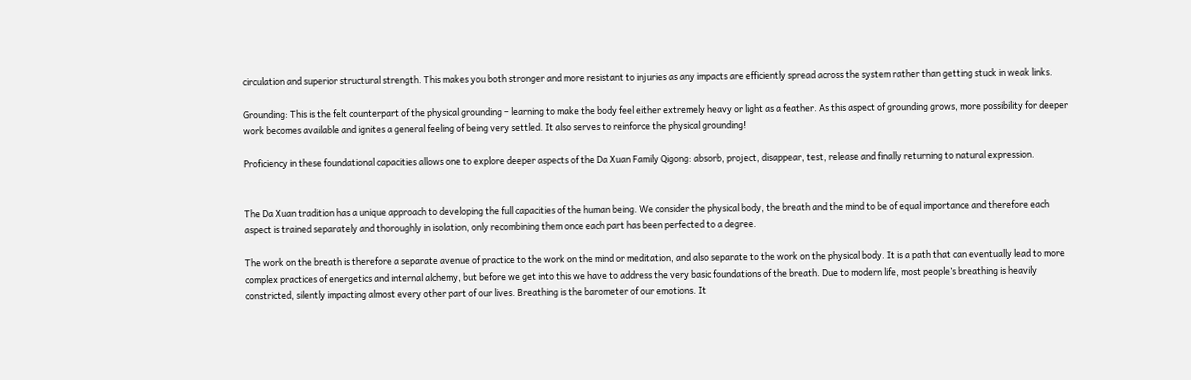circulation and superior structural strength. This makes you both stronger and more resistant to injuries as any impacts are efficiently spread across the system rather than getting stuck in weak links.

Grounding: This is the felt counterpart of the physical grounding – learning to make the body feel either extremely heavy or light as a feather. As this aspect of grounding grows, more possibility for deeper work becomes available and ignites a general feeling of being very settled. It also serves to reinforce the physical grounding!

Proficiency in these foundational capacities allows one to explore deeper aspects of the Da Xuan Family Qigong: absorb, project, disappear, test, release and finally returning to natural expression.


The Da Xuan tradition has a unique approach to developing the full capacities of the human being. We consider the physical body, the breath and the mind to be of equal importance and therefore each aspect is trained separately and thoroughly in isolation, only recombining them once each part has been perfected to a degree.

The work on the breath is therefore a separate avenue of practice to the work on the mind or meditation, and also separate to the work on the physical body. It is a path that can eventually lead to more complex practices of energetics and internal alchemy, but before we get into this we have to address the very basic foundations of the breath. Due to modern life, most people’s breathing is heavily constricted, silently impacting almost every other part of our lives. Breathing is the barometer of our emotions. It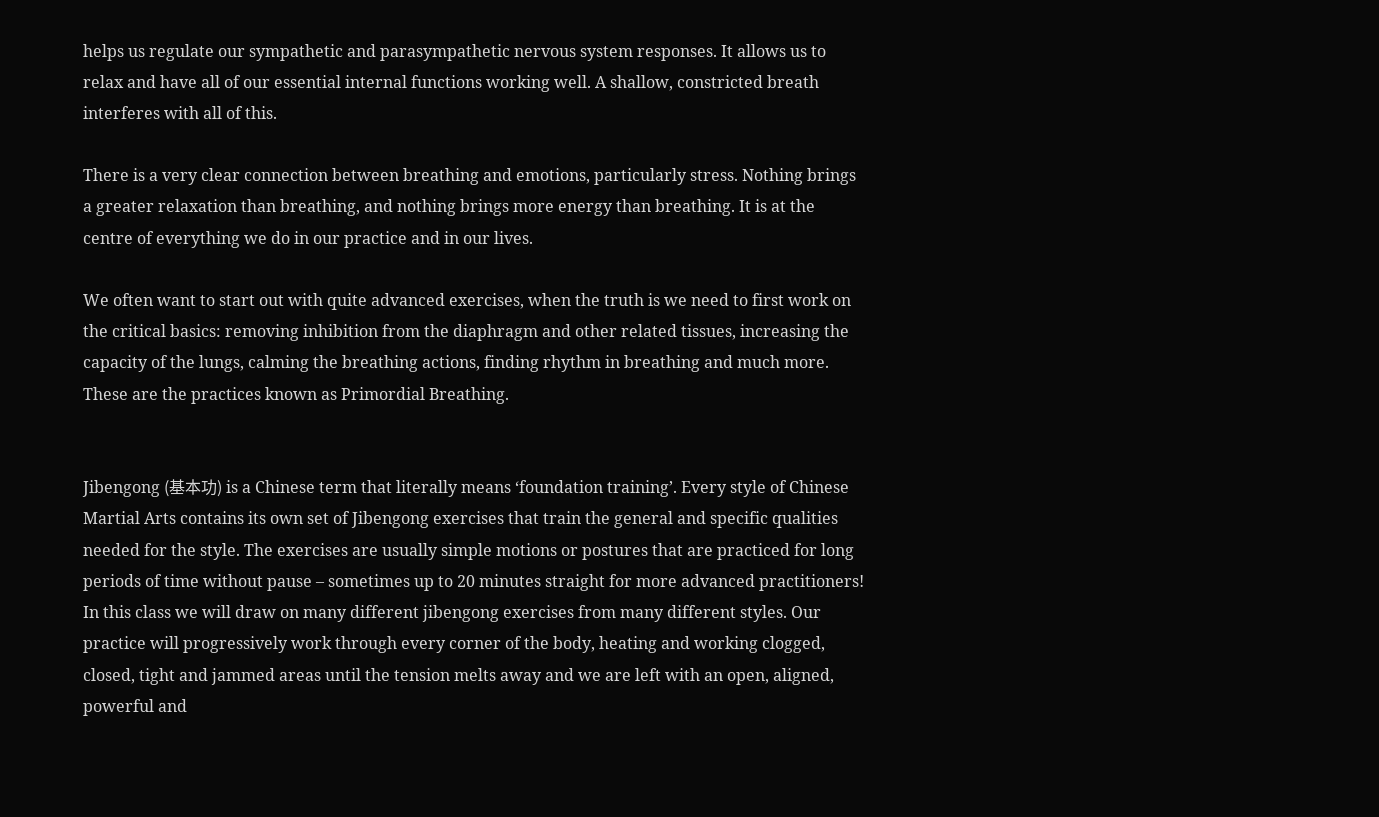helps us regulate our sympathetic and parasympathetic nervous system responses. It allows us to relax and have all of our essential internal functions working well. A shallow, constricted breath interferes with all of this.

There is a very clear connection between breathing and emotions, particularly stress. Nothing brings a greater relaxation than breathing, and nothing brings more energy than breathing. It is at the centre of everything we do in our practice and in our lives.

We often want to start out with quite advanced exercises, when the truth is we need to first work on the critical basics: removing inhibition from the diaphragm and other related tissues, increasing the capacity of the lungs, calming the breathing actions, finding rhythm in breathing and much more. These are the practices known as Primordial Breathing.


Jibengong (基本功) is a Chinese term that literally means ‘foundation training’. Every style of Chinese Martial Arts contains its own set of Jibengong exercises that train the general and specific qualities needed for the style. The exercises are usually simple motions or postures that are practiced for long periods of time without pause – sometimes up to 20 minutes straight for more advanced practitioners!  In this class we will draw on many different jibengong exercises from many different styles. Our practice will progressively work through every corner of the body, heating and working clogged, closed, tight and jammed areas until the tension melts away and we are left with an open, aligned, powerful and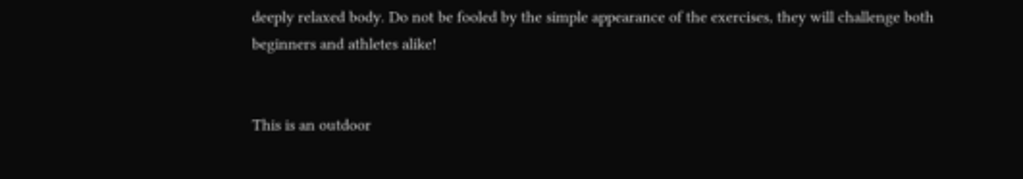deeply relaxed body. Do not be fooled by the simple appearance of the exercises, they will challenge both beginners and athletes alike!


This is an outdoor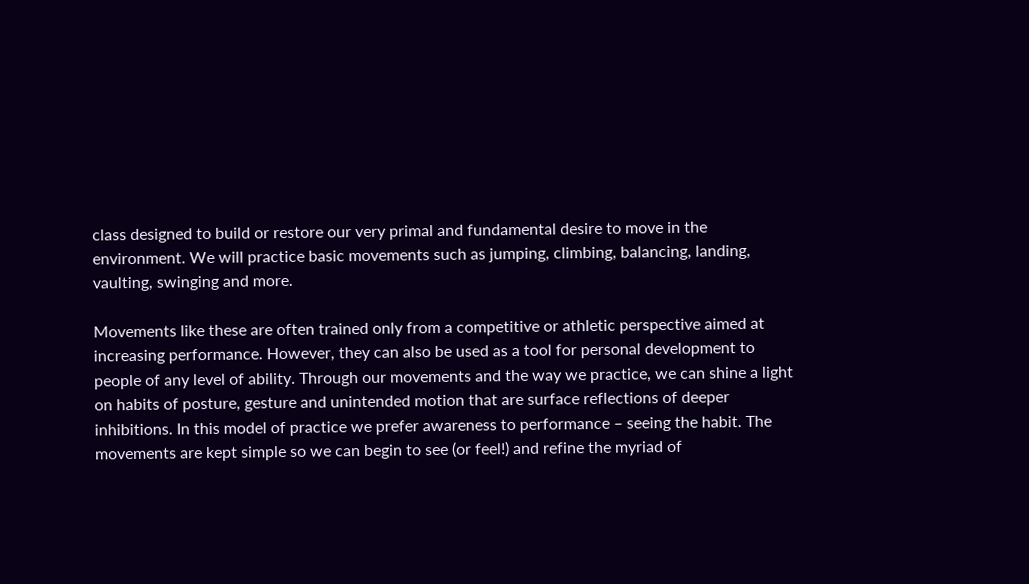class designed to build or restore our very primal and fundamental desire to move in the environment. We will practice basic movements such as jumping, climbing, balancing, landing, vaulting, swinging and more.

Movements like these are often trained only from a competitive or athletic perspective aimed at increasing performance. However, they can also be used as a tool for personal development to people of any level of ability. Through our movements and the way we practice, we can shine a light on habits of posture, gesture and unintended motion that are surface reflections of deeper inhibitions. In this model of practice we prefer awareness to performance – seeing the habit. The movements are kept simple so we can begin to see (or feel!) and refine the myriad of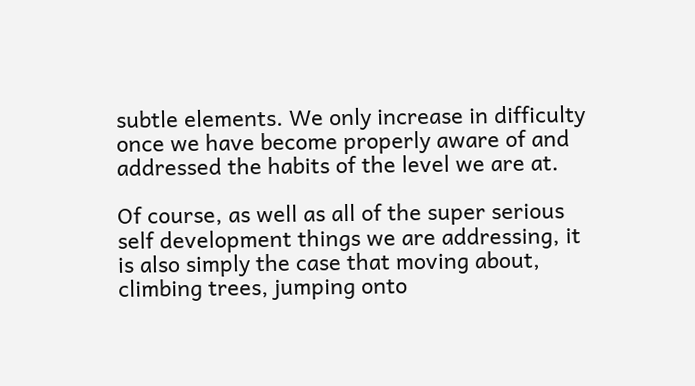subtle elements. We only increase in difficulty once we have become properly aware of and addressed the habits of the level we are at.

Of course, as well as all of the super serious self development things we are addressing, it is also simply the case that moving about, climbing trees, jumping onto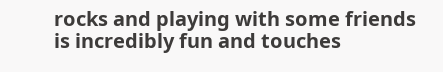rocks and playing with some friends is incredibly fun and touches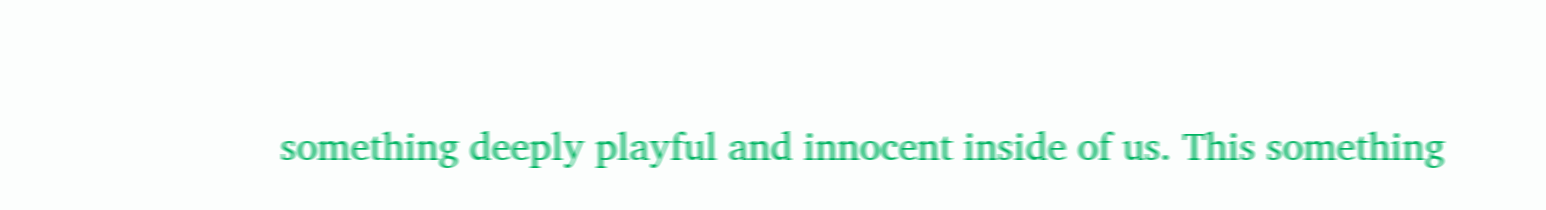something deeply playful and innocent inside of us. This something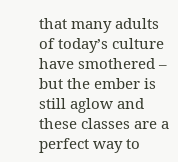that many adults of today’s culture have smothered – but the ember is still aglow and these classes are a perfect way to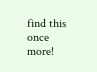find this once more!